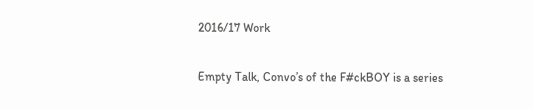2016/17 Work

Empty Talk, Convo’s of the F#ckBOY is a series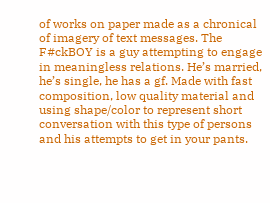of works on paper made as a chronical of imagery of text messages. The F#ckBOY is a guy attempting to engage in meaningless relations. He’s married, he’s single, he has a gf. Made with fast composition, low quality material and using shape/color to represent short conversation with this type of persons and his attempts to get in your pants.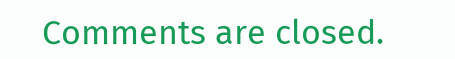Comments are closed.